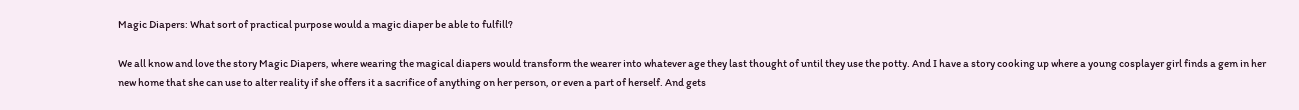Magic Diapers: What sort of practical purpose would a magic diaper be able to fulfill?

We all know and love the story Magic Diapers, where wearing the magical diapers would transform the wearer into whatever age they last thought of until they use the potty. And I have a story cooking up where a young cosplayer girl finds a gem in her new home that she can use to alter reality if she offers it a sacrifice of anything on her person, or even a part of herself. And gets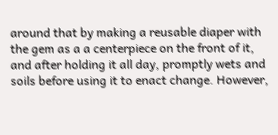around that by making a reusable diaper with the gem as a a centerpiece on the front of it, and after holding it all day, promptly wets and soils before using it to enact change. However,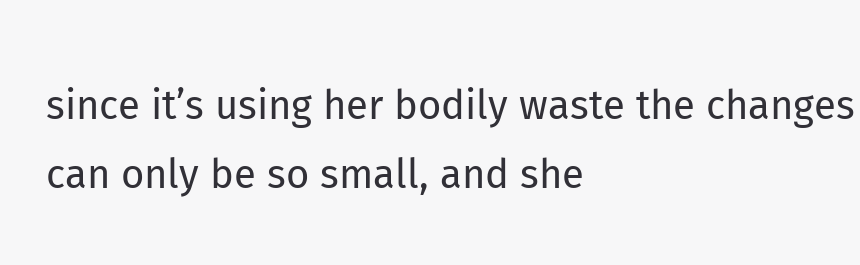since it’s using her bodily waste the changes can only be so small, and she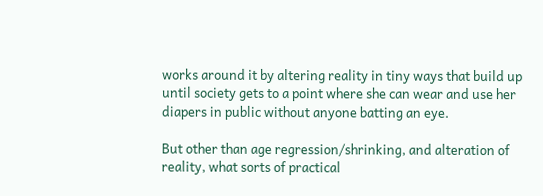works around it by altering reality in tiny ways that build up until society gets to a point where she can wear and use her diapers in public without anyone batting an eye.

But other than age regression/shrinking, and alteration of reality, what sorts of practical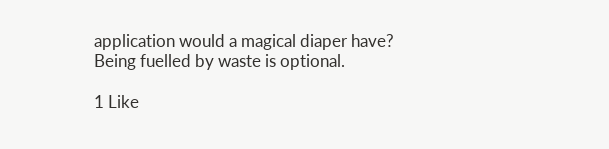application would a magical diaper have? Being fuelled by waste is optional.

1 Like